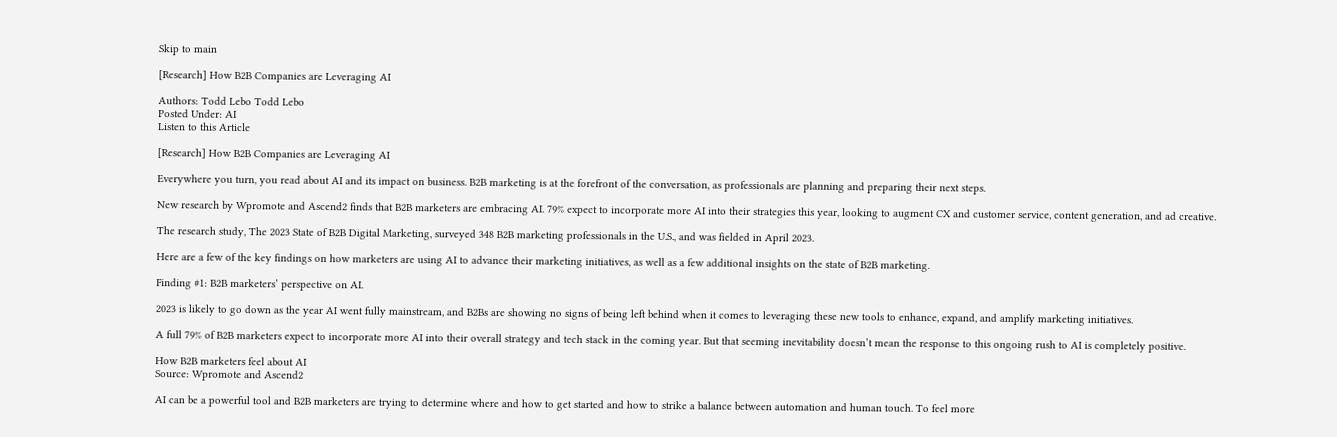Skip to main

[Research] How B2B Companies are Leveraging AI

Authors: Todd Lebo Todd Lebo
Posted Under: AI
Listen to this Article

[Research] How B2B Companies are Leveraging AI

Everywhere you turn, you read about AI and its impact on business. B2B marketing is at the forefront of the conversation, as professionals are planning and preparing their next steps.

New research by Wpromote and Ascend2 finds that B2B marketers are embracing AI. 79% expect to incorporate more AI into their strategies this year, looking to augment CX and customer service, content generation, and ad creative.

The research study, The 2023 State of B2B Digital Marketing, surveyed 348 B2B marketing professionals in the U.S., and was fielded in April 2023.

Here are a few of the key findings on how marketers are using AI to advance their marketing initiatives, as well as a few additional insights on the state of B2B marketing.

Finding #1: B2B marketers’ perspective on AI.

2023 is likely to go down as the year AI went fully mainstream, and B2Bs are showing no signs of being left behind when it comes to leveraging these new tools to enhance, expand, and amplify marketing initiatives.

A full 79% of B2B marketers expect to incorporate more AI into their overall strategy and tech stack in the coming year. But that seeming inevitability doesn’t mean the response to this ongoing rush to AI is completely positive.

How B2B marketers feel about AI
Source: Wpromote and Ascend2

AI can be a powerful tool and B2B marketers are trying to determine where and how to get started and how to strike a balance between automation and human touch. To feel more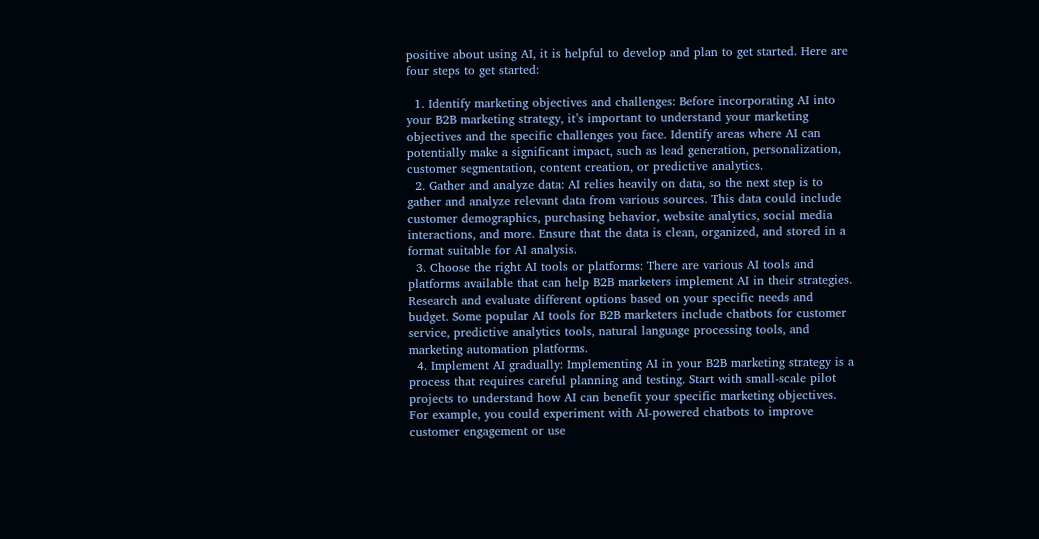positive about using AI, it is helpful to develop and plan to get started. Here are four steps to get started:

  1. Identify marketing objectives and challenges: Before incorporating AI into your B2B marketing strategy, it’s important to understand your marketing objectives and the specific challenges you face. Identify areas where AI can potentially make a significant impact, such as lead generation, personalization, customer segmentation, content creation, or predictive analytics.
  2. Gather and analyze data: AI relies heavily on data, so the next step is to gather and analyze relevant data from various sources. This data could include customer demographics, purchasing behavior, website analytics, social media interactions, and more. Ensure that the data is clean, organized, and stored in a format suitable for AI analysis.
  3. Choose the right AI tools or platforms: There are various AI tools and platforms available that can help B2B marketers implement AI in their strategies. Research and evaluate different options based on your specific needs and budget. Some popular AI tools for B2B marketers include chatbots for customer service, predictive analytics tools, natural language processing tools, and marketing automation platforms.
  4. Implement AI gradually: Implementing AI in your B2B marketing strategy is a process that requires careful planning and testing. Start with small-scale pilot projects to understand how AI can benefit your specific marketing objectives. For example, you could experiment with AI-powered chatbots to improve customer engagement or use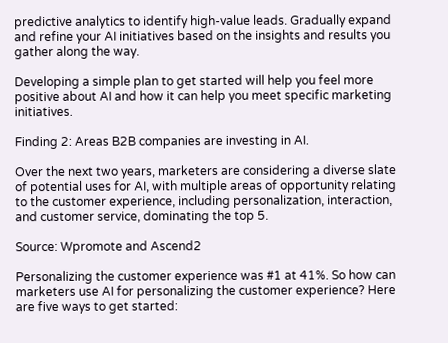predictive analytics to identify high-value leads. Gradually expand and refine your AI initiatives based on the insights and results you gather along the way.

Developing a simple plan to get started will help you feel more positive about AI and how it can help you meet specific marketing initiatives.

Finding 2: Areas B2B companies are investing in AI.

Over the next two years, marketers are considering a diverse slate of potential uses for AI, with multiple areas of opportunity relating to the customer experience, including personalization, interaction, and customer service, dominating the top 5.

Source: Wpromote and Ascend2

Personalizing the customer experience was #1 at 41%. So how can marketers use AI for personalizing the customer experience? Here are five ways to get started: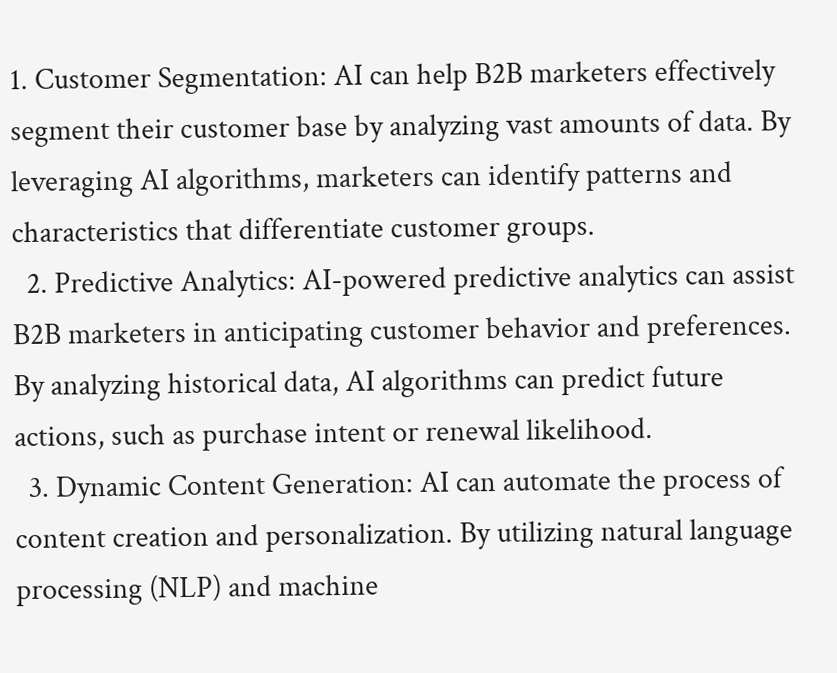1. Customer Segmentation: AI can help B2B marketers effectively segment their customer base by analyzing vast amounts of data. By leveraging AI algorithms, marketers can identify patterns and characteristics that differentiate customer groups.
  2. Predictive Analytics: AI-powered predictive analytics can assist B2B marketers in anticipating customer behavior and preferences. By analyzing historical data, AI algorithms can predict future actions, such as purchase intent or renewal likelihood.
  3. Dynamic Content Generation: AI can automate the process of content creation and personalization. By utilizing natural language processing (NLP) and machine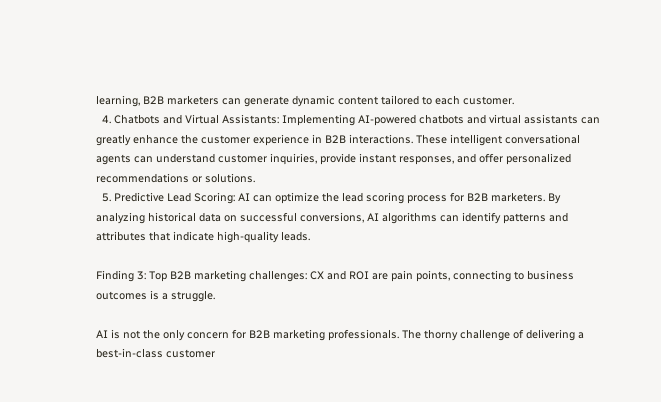learning, B2B marketers can generate dynamic content tailored to each customer.
  4. Chatbots and Virtual Assistants: Implementing AI-powered chatbots and virtual assistants can greatly enhance the customer experience in B2B interactions. These intelligent conversational agents can understand customer inquiries, provide instant responses, and offer personalized recommendations or solutions.
  5. Predictive Lead Scoring: AI can optimize the lead scoring process for B2B marketers. By analyzing historical data on successful conversions, AI algorithms can identify patterns and attributes that indicate high-quality leads.

Finding 3: Top B2B marketing challenges: CX and ROI are pain points, connecting to business outcomes is a struggle.

AI is not the only concern for B2B marketing professionals. The thorny challenge of delivering a best-in-class customer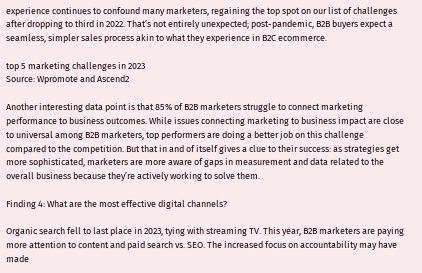experience continues to confound many marketers, regaining the top spot on our list of challenges after dropping to third in 2022. That’s not entirely unexpected; post-pandemic, B2B buyers expect a seamless, simpler sales process akin to what they experience in B2C ecommerce.

top 5 marketing challenges in 2023
Source: Wpromote and Ascend2

Another interesting data point is that 85% of B2B marketers struggle to connect marketing performance to business outcomes. While issues connecting marketing to business impact are close to universal among B2B marketers, top performers are doing a better job on this challenge compared to the competition. But that in and of itself gives a clue to their success: as strategies get more sophisticated, marketers are more aware of gaps in measurement and data related to the overall business because they’re actively working to solve them.

Finding 4: What are the most effective digital channels?

Organic search fell to last place in 2023, tying with streaming TV. This year, B2B marketers are paying more attention to content and paid search vs. SEO. The increased focus on accountability may have made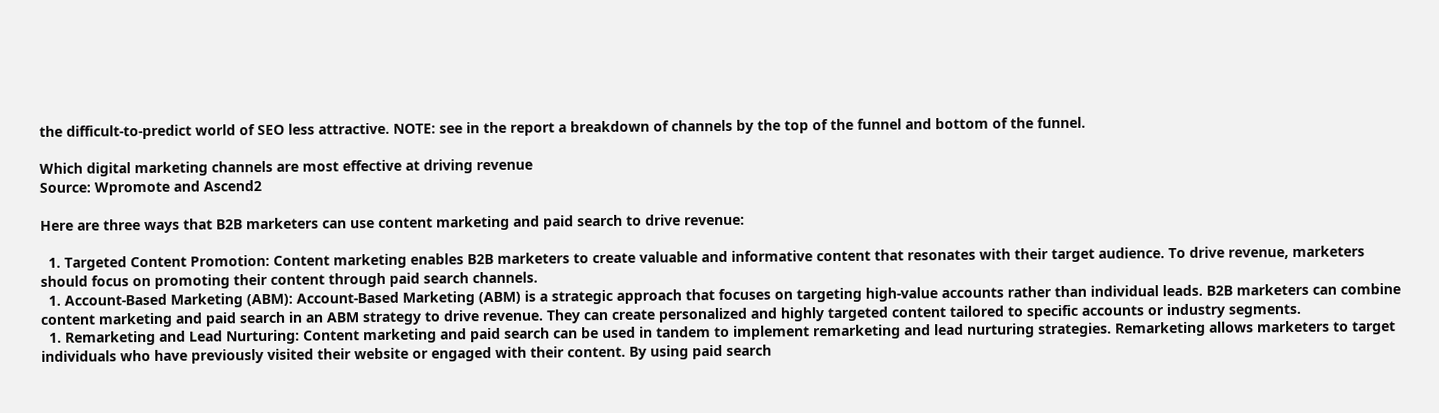the difficult-to-predict world of SEO less attractive. NOTE: see in the report a breakdown of channels by the top of the funnel and bottom of the funnel.

Which digital marketing channels are most effective at driving revenue
Source: Wpromote and Ascend2

Here are three ways that B2B marketers can use content marketing and paid search to drive revenue:

  1. Targeted Content Promotion: Content marketing enables B2B marketers to create valuable and informative content that resonates with their target audience. To drive revenue, marketers should focus on promoting their content through paid search channels.
  1. Account-Based Marketing (ABM): Account-Based Marketing (ABM) is a strategic approach that focuses on targeting high-value accounts rather than individual leads. B2B marketers can combine content marketing and paid search in an ABM strategy to drive revenue. They can create personalized and highly targeted content tailored to specific accounts or industry segments.
  1. Remarketing and Lead Nurturing: Content marketing and paid search can be used in tandem to implement remarketing and lead nurturing strategies. Remarketing allows marketers to target individuals who have previously visited their website or engaged with their content. By using paid search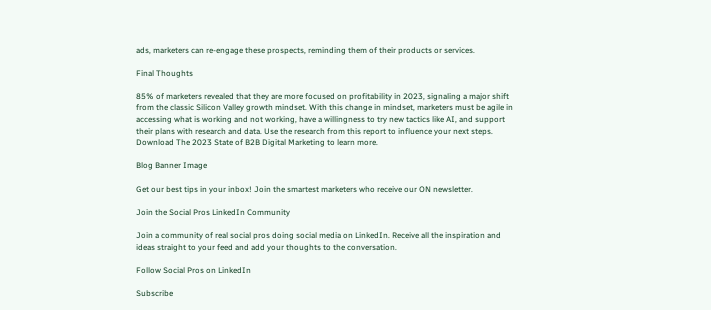ads, marketers can re-engage these prospects, reminding them of their products or services.

Final Thoughts

85% of marketers revealed that they are more focused on profitability in 2023, signaling a major shift from the classic Silicon Valley growth mindset. With this change in mindset, marketers must be agile in accessing what is working and not working, have a willingness to try new tactics like AI, and support their plans with research and data. Use the research from this report to influence your next steps. Download The 2023 State of B2B Digital Marketing to learn more.

Blog Banner Image

Get our best tips in your inbox! Join the smartest marketers who receive our ON newsletter.

Join the Social Pros LinkedIn Community

Join a community of real social pros doing social media on LinkedIn. Receive all the inspiration and ideas straight to your feed and add your thoughts to the conversation.

Follow Social Pros on LinkedIn

Subscribe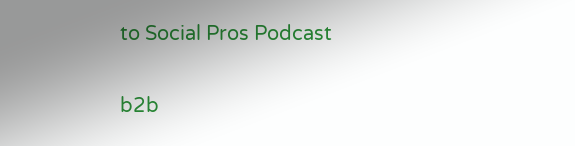to Social Pros Podcast

b2b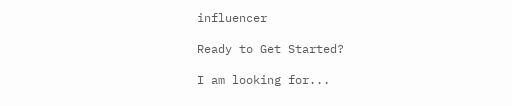influencer

Ready to Get Started?

I am looking for...